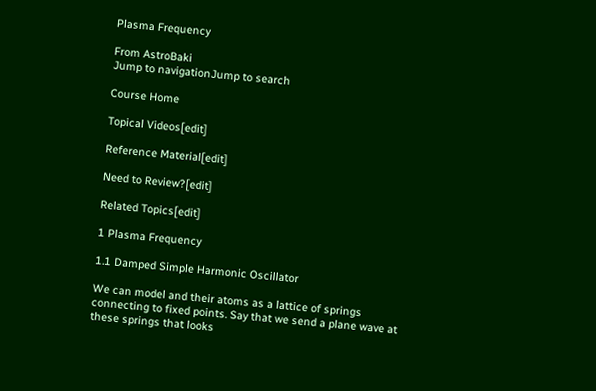Plasma Frequency

From AstroBaki
Jump to navigationJump to search

Course Home

Topical Videos[edit]

Reference Material[edit]

Need to Review?[edit]

Related Topics[edit]

1 Plasma Frequency

1.1 Damped Simple Harmonic Oscillator

We can model and their atoms as a lattice of springs connecting to fixed points. Say that we send a plane wave at these springs that looks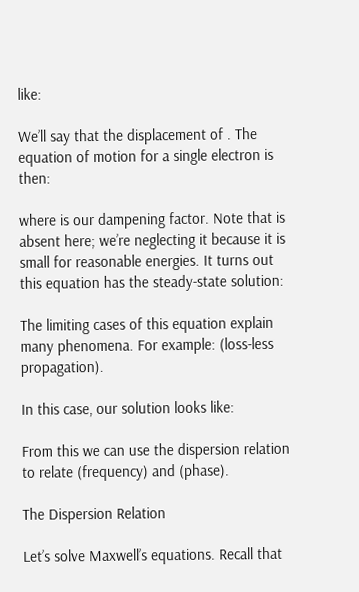like:

We’ll say that the displacement of . The equation of motion for a single electron is then:

where is our dampening factor. Note that is absent here; we’re neglecting it because it is small for reasonable energies. It turns out this equation has the steady-state solution:

The limiting cases of this equation explain many phenomena. For example: (loss-less propagation).

In this case, our solution looks like:

From this we can use the dispersion relation to relate (frequency) and (phase).

The Dispersion Relation

Let’s solve Maxwell’s equations. Recall that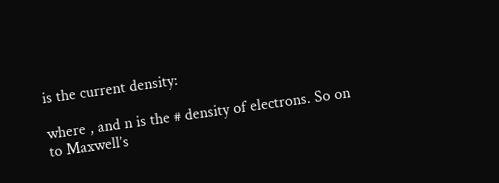is the current density:

where , and n is the # density of electrons. So on to Maxwell’s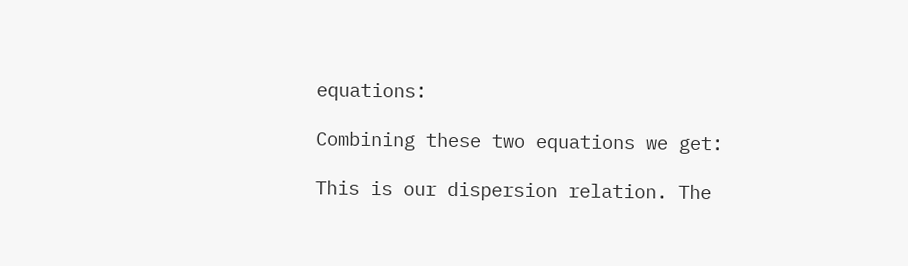equations:

Combining these two equations we get:

This is our dispersion relation. The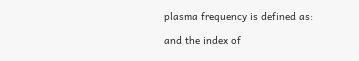plasma frequency is defined as:

and the index of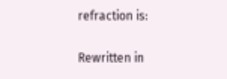refraction is:

Rewritten in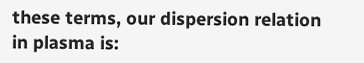these terms, our dispersion relation in plasma is: